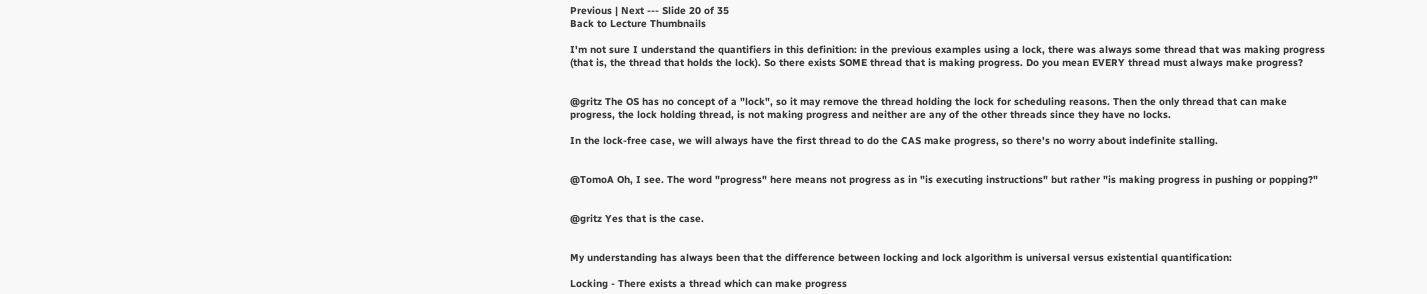Previous | Next --- Slide 20 of 35
Back to Lecture Thumbnails

I'm not sure I understand the quantifiers in this definition: in the previous examples using a lock, there was always some thread that was making progress (that is, the thread that holds the lock). So there exists SOME thread that is making progress. Do you mean EVERY thread must always make progress?


@gritz The OS has no concept of a "lock", so it may remove the thread holding the lock for scheduling reasons. Then the only thread that can make progress, the lock holding thread, is not making progress and neither are any of the other threads since they have no locks.

In the lock-free case, we will always have the first thread to do the CAS make progress, so there's no worry about indefinite stalling.


@TomoA Oh, I see. The word "progress" here means not progress as in "is executing instructions" but rather "is making progress in pushing or popping?"


@gritz Yes that is the case.


My understanding has always been that the difference between locking and lock algorithm is universal versus existential quantification:

Locking - There exists a thread which can make progress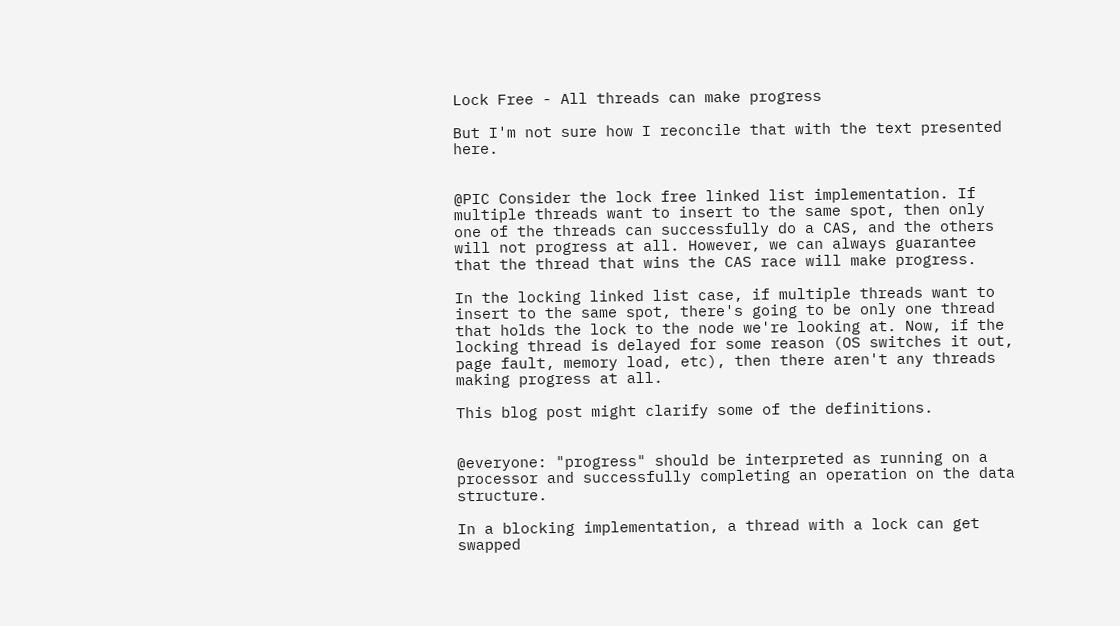Lock Free - All threads can make progress

But I'm not sure how I reconcile that with the text presented here.


@PIC Consider the lock free linked list implementation. If multiple threads want to insert to the same spot, then only one of the threads can successfully do a CAS, and the others will not progress at all. However, we can always guarantee that the thread that wins the CAS race will make progress.

In the locking linked list case, if multiple threads want to insert to the same spot, there's going to be only one thread that holds the lock to the node we're looking at. Now, if the locking thread is delayed for some reason (OS switches it out, page fault, memory load, etc), then there aren't any threads making progress at all.

This blog post might clarify some of the definitions.


@everyone: "progress" should be interpreted as running on a processor and successfully completing an operation on the data structure.

In a blocking implementation, a thread with a lock can get swapped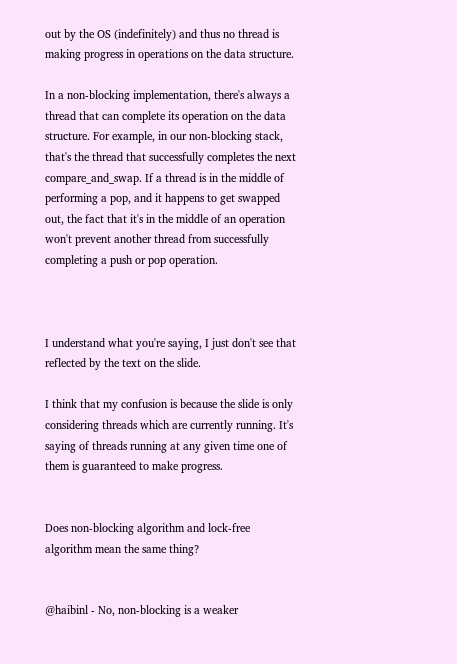out by the OS (indefinitely) and thus no thread is making progress in operations on the data structure.

In a non-blocking implementation, there's always a thread that can complete its operation on the data structure. For example, in our non-blocking stack, that's the thread that successfully completes the next compare_and_swap. If a thread is in the middle of performing a pop, and it happens to get swapped out, the fact that it's in the middle of an operation won't prevent another thread from successfully completing a push or pop operation.



I understand what you're saying, I just don't see that reflected by the text on the slide.

I think that my confusion is because the slide is only considering threads which are currently running. It's saying of threads running at any given time one of them is guaranteed to make progress.


Does non-blocking algorithm and lock-free algorithm mean the same thing?


@haibinl - No, non-blocking is a weaker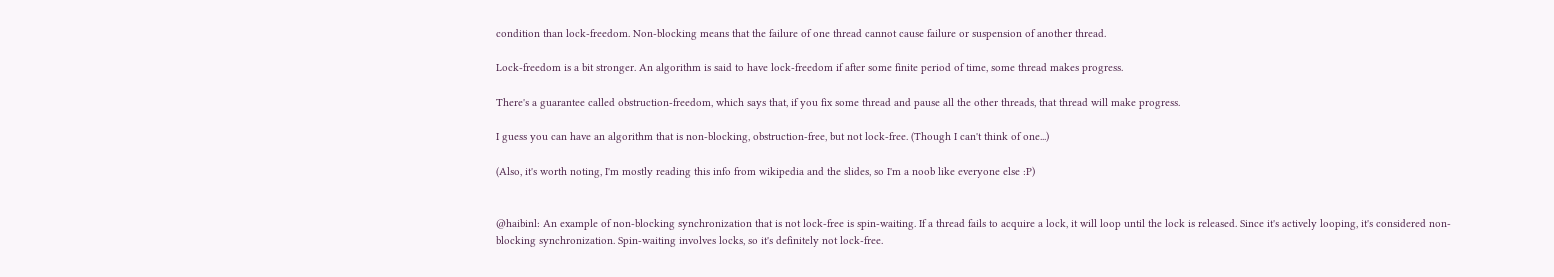condition than lock-freedom. Non-blocking means that the failure of one thread cannot cause failure or suspension of another thread.

Lock-freedom is a bit stronger. An algorithm is said to have lock-freedom if after some finite period of time, some thread makes progress.

There's a guarantee called obstruction-freedom, which says that, if you fix some thread and pause all the other threads, that thread will make progress.

I guess you can have an algorithm that is non-blocking, obstruction-free, but not lock-free. (Though I can't think of one...)

(Also, it's worth noting, I'm mostly reading this info from wikipedia and the slides, so I'm a noob like everyone else :P)


@haibinl: An example of non-blocking synchronization that is not lock-free is spin-waiting. If a thread fails to acquire a lock, it will loop until the lock is released. Since it's actively looping, it's considered non-blocking synchronization. Spin-waiting involves locks, so it's definitely not lock-free.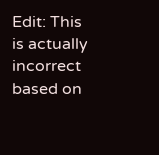Edit: This is actually incorrect based on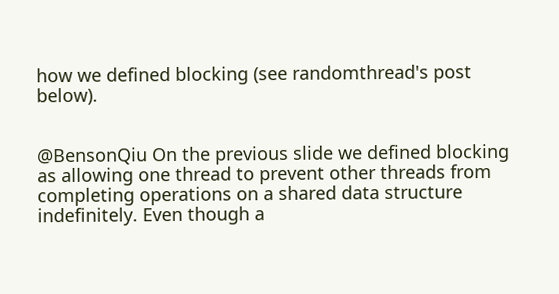how we defined blocking (see randomthread's post below).


@BensonQiu On the previous slide we defined blocking as allowing one thread to prevent other threads from completing operations on a shared data structure indefinitely. Even though a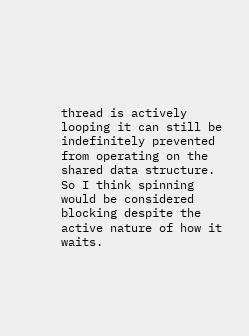thread is actively looping it can still be indefinitely prevented from operating on the shared data structure. So I think spinning would be considered blocking despite the active nature of how it waits.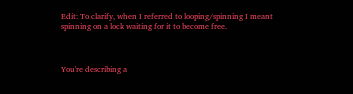Edit: To clarify, when I referred to looping/spinning I meant spinning on a lock waiting for it to become free.



You're describing a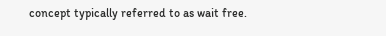concept typically referred to as wait free.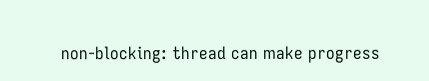non-blocking: thread can make progress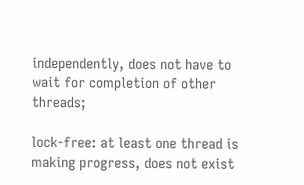independently, does not have to wait for completion of other threads;

lock-free: at least one thread is making progress, does not exist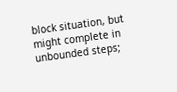block situation, but might complete in unbounded steps;